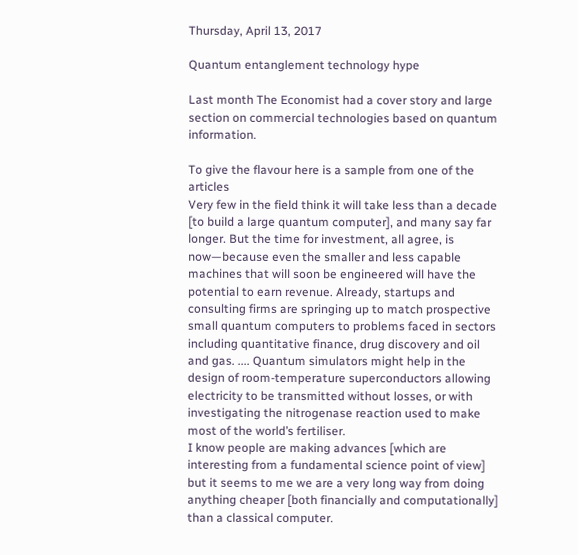Thursday, April 13, 2017

Quantum entanglement technology hype

Last month The Economist had a cover story and large section on commercial technologies based on quantum information.

To give the flavour here is a sample from one of the articles
Very few in the field think it will take less than a decade [to build a large quantum computer], and many say far longer. But the time for investment, all agree, is now—because even the smaller and less capable machines that will soon be engineered will have the potential to earn revenue. Already, startups and consulting firms are springing up to match prospective small quantum computers to problems faced in sectors including quantitative finance, drug discovery and oil and gas. .... Quantum simulators might help in the design of room-temperature superconductors allowing electricity to be transmitted without losses, or with investigating the nitrogenase reaction used to make most of the world’s fertiliser.
I know people are making advances [which are interesting from a fundamental science point of view] but it seems to me we are a very long way from doing anything cheaper [both financially and computationally] than a classical computer.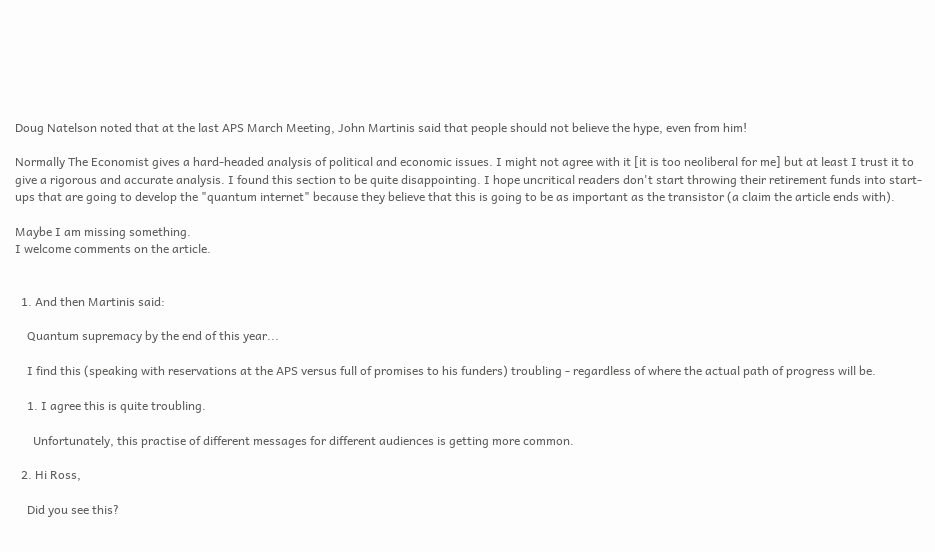Doug Natelson noted that at the last APS March Meeting, John Martinis said that people should not believe the hype, even from him!

Normally The Economist gives a hard-headed analysis of political and economic issues. I might not agree with it [it is too neoliberal for me] but at least I trust it to give a rigorous and accurate analysis. I found this section to be quite disappointing. I hope uncritical readers don't start throwing their retirement funds into start-ups that are going to develop the "quantum internet" because they believe that this is going to be as important as the transistor (a claim the article ends with).

Maybe I am missing something.
I welcome comments on the article.


  1. And then Martinis said:

    Quantum supremacy by the end of this year...

    I find this (speaking with reservations at the APS versus full of promises to his funders) troubling - regardless of where the actual path of progress will be.

    1. I agree this is quite troubling.

      Unfortunately, this practise of different messages for different audiences is getting more common.

  2. Hi Ross,

    Did you see this?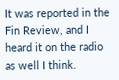It was reported in the Fin Review, and I heard it on the radio as well I think.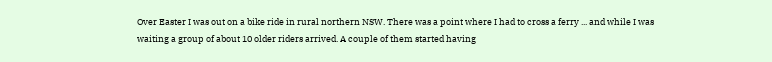Over Easter I was out on a bike ride in rural northern NSW. There was a point where I had to cross a ferry ... and while I was waiting a group of about 10 older riders arrived. A couple of them started having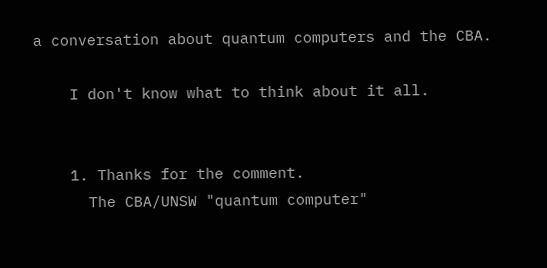a conversation about quantum computers and the CBA.

    I don't know what to think about it all.


    1. Thanks for the comment.
      The CBA/UNSW "quantum computer"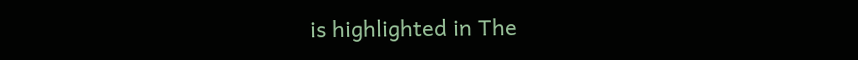is highlighted in The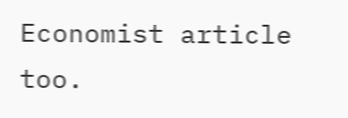Economist article too.